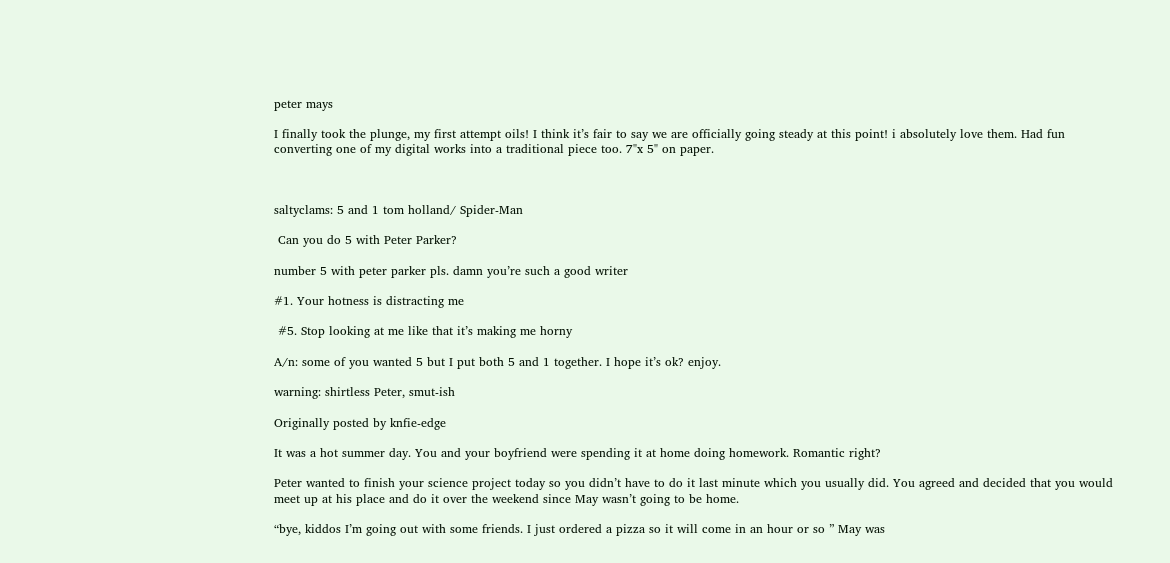peter mays

I finally took the plunge, my first attempt oils! I think it’s fair to say we are officially going steady at this point! i absolutely love them. Had fun converting one of my digital works into a traditional piece too. 7"x 5" on paper.



saltyclams: 5 and 1 tom holland/ Spider-Man

 Can you do 5 with Peter Parker?

number 5 with peter parker pls. damn you’re such a good writer

#1. Your hotness is distracting me

 #5. Stop looking at me like that it’s making me horny

A/n: some of you wanted 5 but I put both 5 and 1 together. I hope it’s ok? enjoy.

warning: shirtless Peter, smut-ish

Originally posted by knfie-edge

It was a hot summer day. You and your boyfriend were spending it at home doing homework. Romantic right?

Peter wanted to finish your science project today so you didn’t have to do it last minute which you usually did. You agreed and decided that you would meet up at his place and do it over the weekend since May wasn’t going to be home.

“bye, kiddos I’m going out with some friends. I just ordered a pizza so it will come in an hour or so ” May was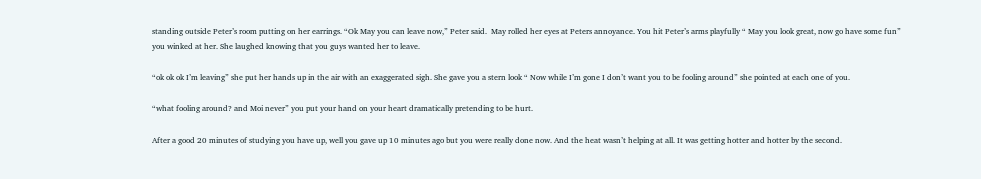standing outside Peter’s room putting on her earrings. “Ok May you can leave now,” Peter said.  May rolled her eyes at Peters annoyance. You hit Peter’s arms playfully “ May you look great, now go have some fun” you winked at her. She laughed knowing that you guys wanted her to leave.

“ok ok ok I’m leaving” she put her hands up in the air with an exaggerated sigh. She gave you a stern look “ Now while I’m gone I don’t want you to be fooling around” she pointed at each one of you.

“what fooling around? and Moi never” you put your hand on your heart dramatically pretending to be hurt.

After a good 20 minutes of studying you have up, well you gave up 10 minutes ago but you were really done now. And the heat wasn’t helping at all. It was getting hotter and hotter by the second.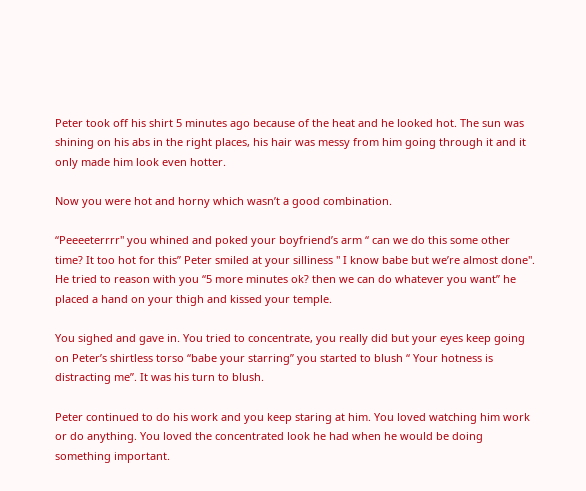Peter took off his shirt 5 minutes ago because of the heat and he looked hot. The sun was shining on his abs in the right places, his hair was messy from him going through it and it only made him look even hotter.

Now you were hot and horny which wasn’t a good combination.

“Peeeeterrrr" you whined and poked your boyfriend’s arm “ can we do this some other time? It too hot for this” Peter smiled at your silliness " I know babe but we’re almost done". He tried to reason with you “5 more minutes ok? then we can do whatever you want” he placed a hand on your thigh and kissed your temple.

You sighed and gave in. You tried to concentrate, you really did but your eyes keep going on Peter’s shirtless torso “babe your starring” you started to blush “ Your hotness is distracting me”. It was his turn to blush.

Peter continued to do his work and you keep staring at him. You loved watching him work or do anything. You loved the concentrated look he had when he would be doing something important.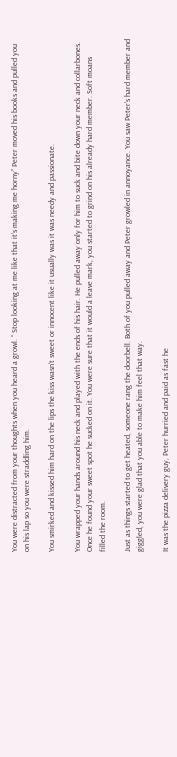You were distracted from your thoughts when you heard a growl. “ Stop looking at me like that it’s making me horny” Peter moved his books and pulled you on his lap so you were straddling him.

You smirked and kissed him hard on the lips the kiss wasn’t sweet or innocent like it usually was it was needy and passionate.

You wrapped your hands around his neck and played with the ends of his hair. He pulled away only for him to suck and bite down your neck and collarbones. Once he found your sweet spot he sucked on it. You were sure that it would a leave mark, you started to grind on his already hard member. Soft moans filled the room.

Just as things started to get heated, someone rang the doorbell. Both of you pulled away and Peter growled in annoyance. You saw Peter’s hard member and giggled, you were glad that you able to make him feel that way.

It was the pizza delivery guy, Peter hurried and paid as fast he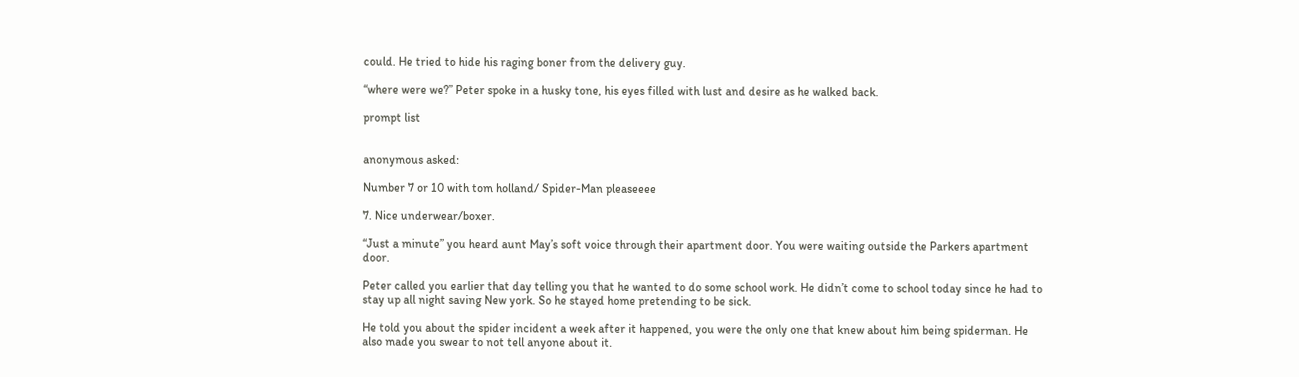could. He tried to hide his raging boner from the delivery guy.

“where were we?” Peter spoke in a husky tone, his eyes filled with lust and desire as he walked back.

prompt list


anonymous asked:

Number 7 or 10 with tom holland/ Spider-Man pleaseeee

7. Nice underwear/boxer.

“Just a minute” you heard aunt May’s soft voice through their apartment door. You were waiting outside the Parkers apartment door.

Peter called you earlier that day telling you that he wanted to do some school work. He didn’t come to school today since he had to stay up all night saving New york. So he stayed home pretending to be sick.

He told you about the spider incident a week after it happened, you were the only one that knew about him being spiderman. He also made you swear to not tell anyone about it.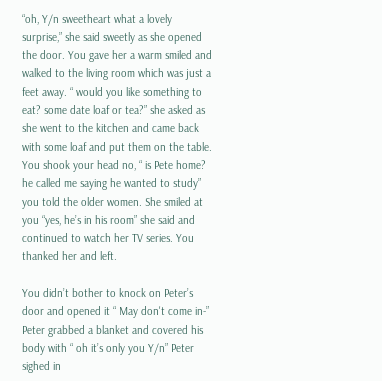“oh, Y/n sweetheart what a lovely surprise,” she said sweetly as she opened the door. You gave her a warm smiled and walked to the living room which was just a feet away. “ would you like something to eat? some date loaf or tea?” she asked as she went to the kitchen and came back with some loaf and put them on the table. You shook your head no, “ is Pete home? he called me saying he wanted to study” you told the older women. She smiled at you “yes, he’s in his room” she said and continued to watch her TV series. You thanked her and left.

You didn’t bother to knock on Peter’s door and opened it “ May don't come in-” Peter grabbed a blanket and covered his body with “ oh it’s only you Y/n” Peter sighed in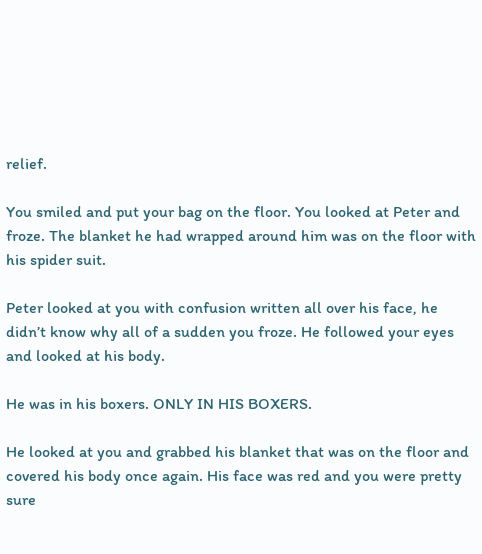relief.

You smiled and put your bag on the floor. You looked at Peter and froze. The blanket he had wrapped around him was on the floor with his spider suit.

Peter looked at you with confusion written all over his face, he didn’t know why all of a sudden you froze. He followed your eyes and looked at his body.

He was in his boxers. ONLY IN HIS BOXERS.

He looked at you and grabbed his blanket that was on the floor and covered his body once again. His face was red and you were pretty sure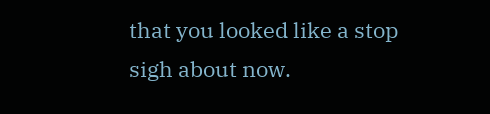that you looked like a stop sigh about now.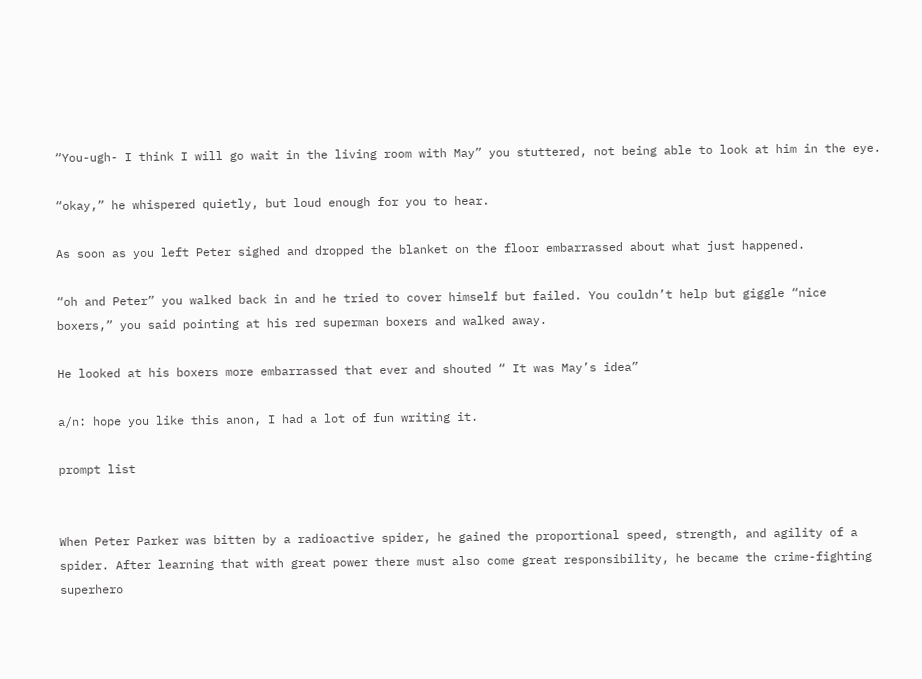“You-ugh- I think I will go wait in the living room with May” you stuttered, not being able to look at him in the eye.

“okay,” he whispered quietly, but loud enough for you to hear.

As soon as you left Peter sighed and dropped the blanket on the floor embarrassed about what just happened.

“oh and Peter” you walked back in and he tried to cover himself but failed. You couldn’t help but giggle “nice boxers,” you said pointing at his red superman boxers and walked away.

He looked at his boxers more embarrassed that ever and shouted “ It was May’s idea”

a/n: hope you like this anon, I had a lot of fun writing it.

prompt list


When Peter Parker was bitten by a radioactive spider, he gained the proportional speed, strength, and agility of a spider. After learning that with great power there must also come great responsibility, he became the crime-fighting superhero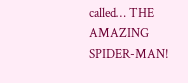called… THE AMAZING SPIDER-MAN!